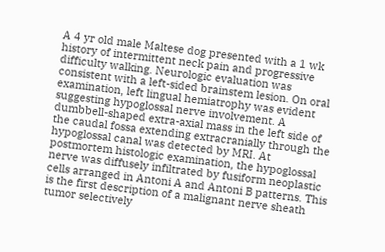A 4 yr old male Maltese dog presented with a 1 wk history of intermittent neck pain and progressive difficulty walking. Neurologic evaluation was consistent with a left-sided brainstem lesion. On oral examination, left lingual hemiatrophy was evident suggesting hypoglossal nerve involvement. A dumbbell-shaped extra-axial mass in the left side of the caudal fossa extending extracranially through the hypoglossal canal was detected by MRI. At postmortem histologic examination, the hypoglossal nerve was diffusely infiltrated by fusiform neoplastic cells arranged in Antoni A and Antoni B patterns. This is the first description of a malignant nerve sheath tumor selectively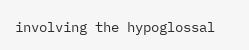involving the hypoglossal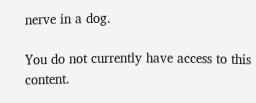nerve in a dog.

You do not currently have access to this content.